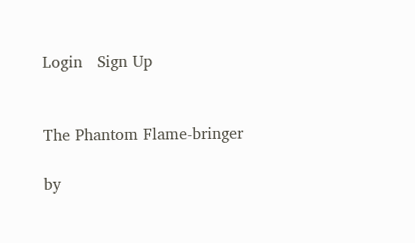Login   Sign Up


The Phantom Flame-bringer

by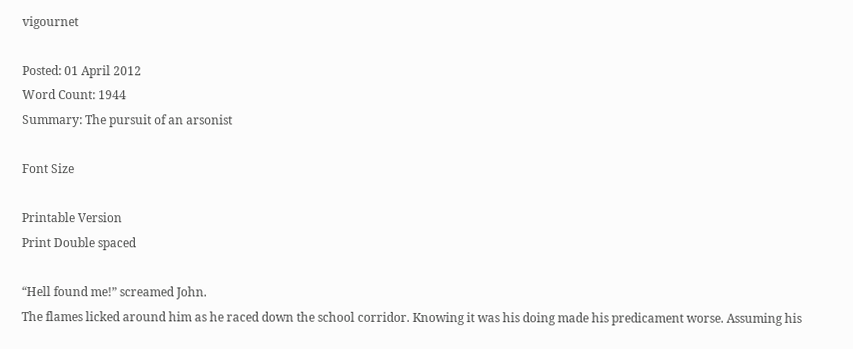vigournet

Posted: 01 April 2012
Word Count: 1944
Summary: The pursuit of an arsonist

Font Size

Printable Version
Print Double spaced

“Hell found me!” screamed John.
The flames licked around him as he raced down the school corridor. Knowing it was his doing made his predicament worse. Assuming his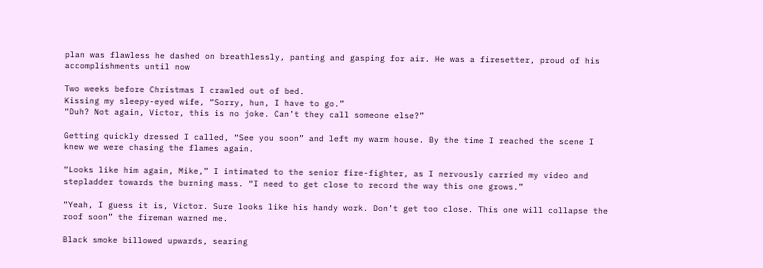plan was flawless he dashed on breathlessly, panting and gasping for air. He was a firesetter, proud of his accomplishments until now

Two weeks before Christmas I crawled out of bed.
Kissing my sleepy-eyed wife, “Sorry, hun, I have to go.”
“Duh? Not again, Victor, this is no joke. Can’t they call someone else?”

Getting quickly dressed I called, “See you soon” and left my warm house. By the time I reached the scene I knew we were chasing the flames again.

“Looks like him again, Mike,” I intimated to the senior fire-fighter, as I nervously carried my video and stepladder towards the burning mass. “I need to get close to record the way this one grows.”

“Yeah, I guess it is, Victor. Sure looks like his handy work. Don’t get too close. This one will collapse the roof soon” the fireman warned me.

Black smoke billowed upwards, searing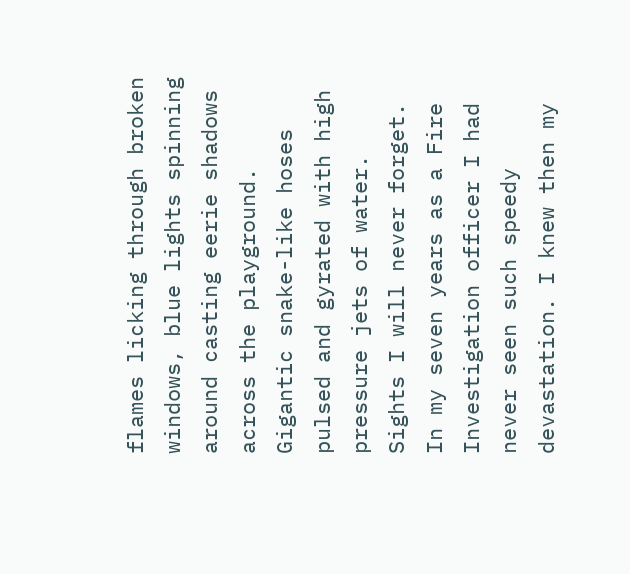flames licking through broken windows, blue lights spinning around casting eerie shadows across the playground. Gigantic snake-like hoses pulsed and gyrated with high pressure jets of water. Sights I will never forget. In my seven years as a Fire Investigation officer I had never seen such speedy devastation. I knew then my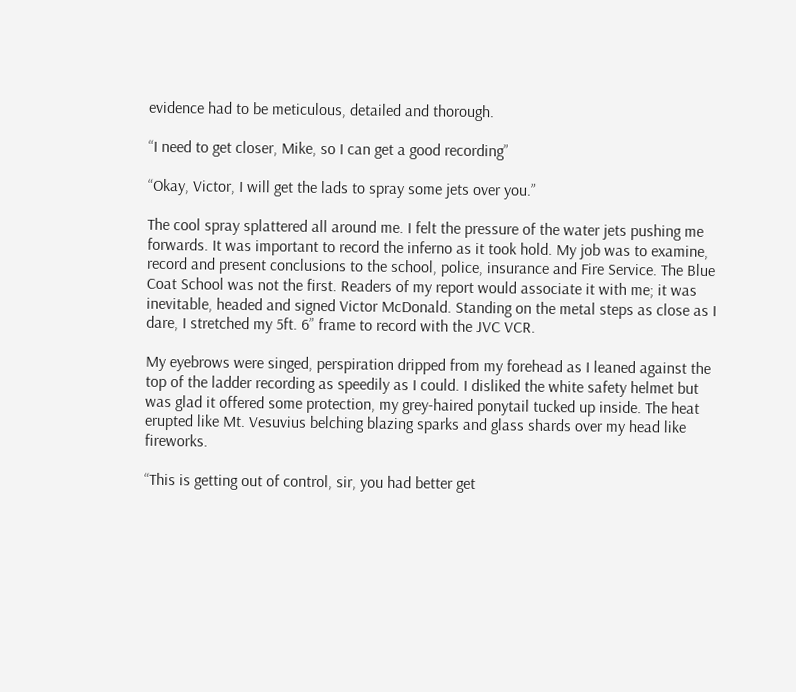evidence had to be meticulous, detailed and thorough.

“I need to get closer, Mike, so I can get a good recording”

“Okay, Victor, I will get the lads to spray some jets over you.”

The cool spray splattered all around me. I felt the pressure of the water jets pushing me forwards. It was important to record the inferno as it took hold. My job was to examine, record and present conclusions to the school, police, insurance and Fire Service. The Blue Coat School was not the first. Readers of my report would associate it with me; it was inevitable, headed and signed Victor McDonald. Standing on the metal steps as close as I dare, I stretched my 5ft. 6” frame to record with the JVC VCR.

My eyebrows were singed, perspiration dripped from my forehead as I leaned against the top of the ladder recording as speedily as I could. I disliked the white safety helmet but was glad it offered some protection, my grey-haired ponytail tucked up inside. The heat erupted like Mt. Vesuvius belching blazing sparks and glass shards over my head like fireworks.

“This is getting out of control, sir, you had better get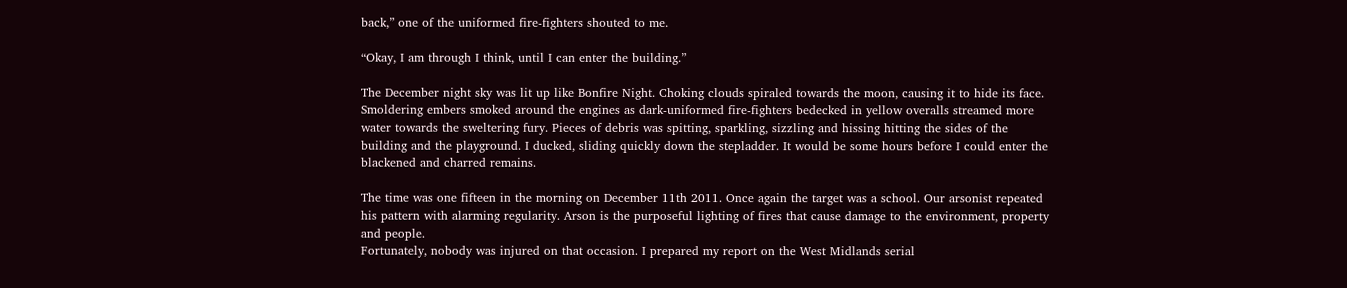back,” one of the uniformed fire-fighters shouted to me.

“Okay, I am through I think, until I can enter the building.”

The December night sky was lit up like Bonfire Night. Choking clouds spiraled towards the moon, causing it to hide its face. Smoldering embers smoked around the engines as dark-uniformed fire-fighters bedecked in yellow overalls streamed more water towards the sweltering fury. Pieces of debris was spitting, sparkling, sizzling and hissing hitting the sides of the building and the playground. I ducked, sliding quickly down the stepladder. It would be some hours before I could enter the blackened and charred remains.

The time was one fifteen in the morning on December 11th 2011. Once again the target was a school. Our arsonist repeated his pattern with alarming regularity. Arson is the purposeful lighting of fires that cause damage to the environment, property and people.
Fortunately, nobody was injured on that occasion. I prepared my report on the West Midlands serial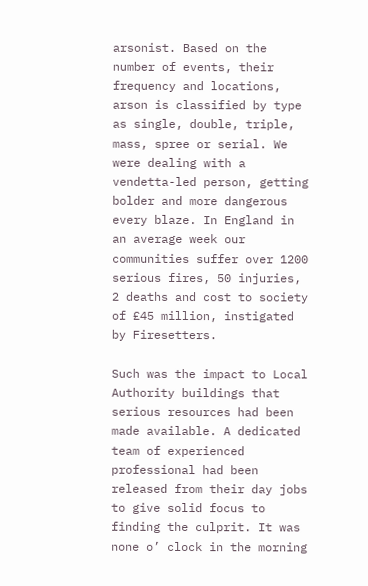arsonist. Based on the number of events, their frequency and locations, arson is classified by type as single, double, triple, mass, spree or serial. We were dealing with a vendetta-led person, getting bolder and more dangerous every blaze. In England in an average week our communities suffer over 1200 serious fires, 50 injuries, 2 deaths and cost to society of £45 million, instigated by Firesetters.

Such was the impact to Local Authority buildings that serious resources had been made available. A dedicated team of experienced professional had been released from their day jobs to give solid focus to finding the culprit. It was none o’ clock in the morning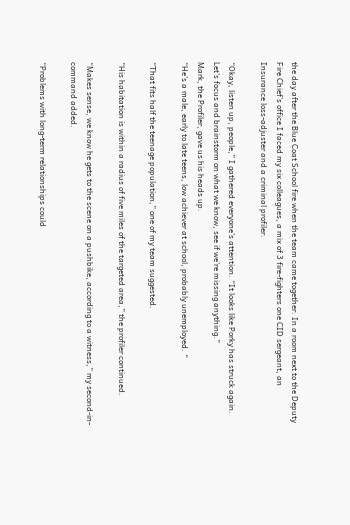the day after the Blue Coat School fire when the team came together. In a room next to the Deputy Fire Chief’s office I faced my six colleagues, a mix of 3 fire-fighters one CID sergeant, an Insurance loss-adjuster and a criminal profiler.

“Okay, listen up, people,” I gathered everyone’s attention. “It looks like Porky has struck again. Let’s focus and brainstorm on what we know, see if we’re missing anything.”
Mark, the Profiler, gave us his heads up.
“He’s a male, early to late teens, low achiever at school, probably unemployed. “

“That fits half the teenage population,” one of my team suggested.

“His habitation is within a radius of five miles of the targeted area,” the profiler continued.

“Makes sense, we know he gets to the scene on a pushbike, according to a witness,” my second-in-command added.

“Problems with long-term relationships could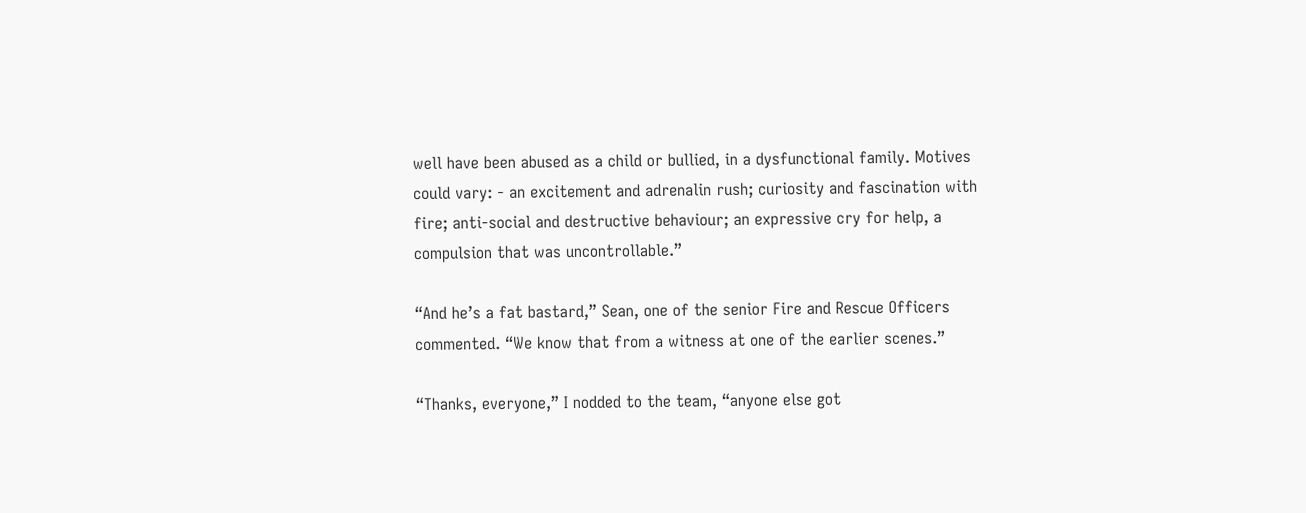well have been abused as a child or bullied, in a dysfunctional family. Motives could vary: - an excitement and adrenalin rush; curiosity and fascination with fire; anti-social and destructive behaviour; an expressive cry for help, a compulsion that was uncontrollable.”

“And he’s a fat bastard,” Sean, one of the senior Fire and Rescue Officers commented. “We know that from a witness at one of the earlier scenes.”

“Thanks, everyone,” I nodded to the team, “anyone else got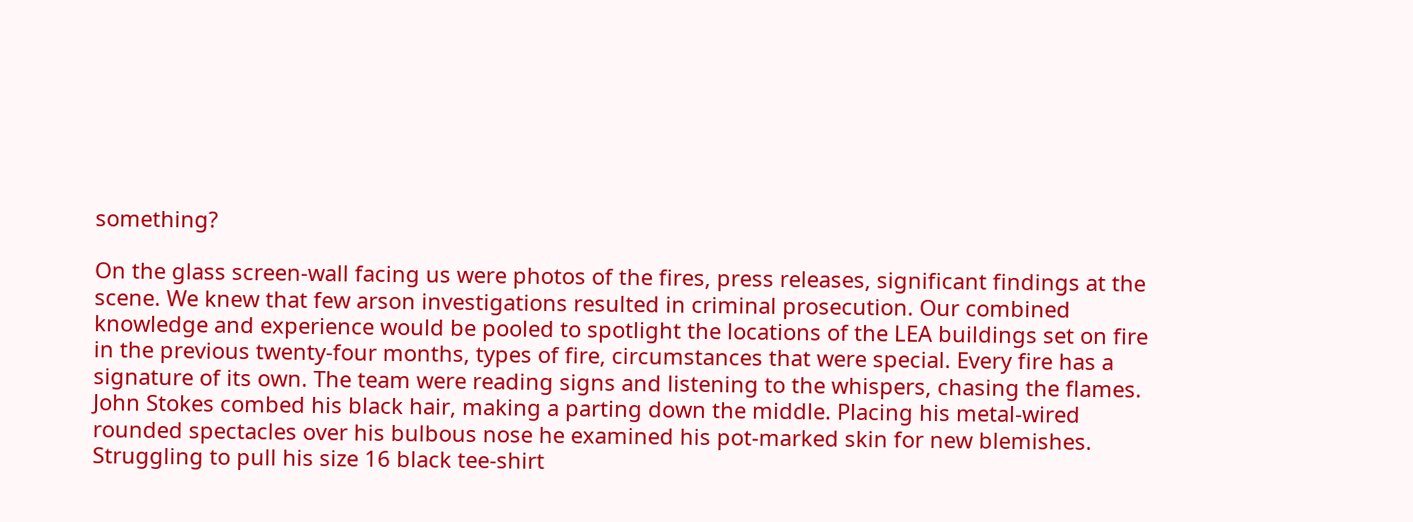something?

On the glass screen-wall facing us were photos of the fires, press releases, significant findings at the scene. We knew that few arson investigations resulted in criminal prosecution. Our combined knowledge and experience would be pooled to spotlight the locations of the LEA buildings set on fire in the previous twenty-four months, types of fire, circumstances that were special. Every fire has a signature of its own. The team were reading signs and listening to the whispers, chasing the flames.
John Stokes combed his black hair, making a parting down the middle. Placing his metal-wired rounded spectacles over his bulbous nose he examined his pot-marked skin for new blemishes. Struggling to pull his size 16 black tee-shirt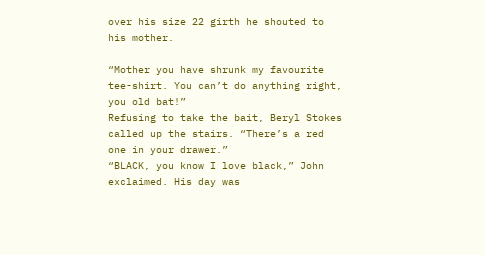over his size 22 girth he shouted to his mother.

“Mother you have shrunk my favourite tee-shirt. You can’t do anything right, you old bat!”
Refusing to take the bait, Beryl Stokes called up the stairs. “There’s a red one in your drawer.”
“BLACK, you know I love black,” John exclaimed. His day was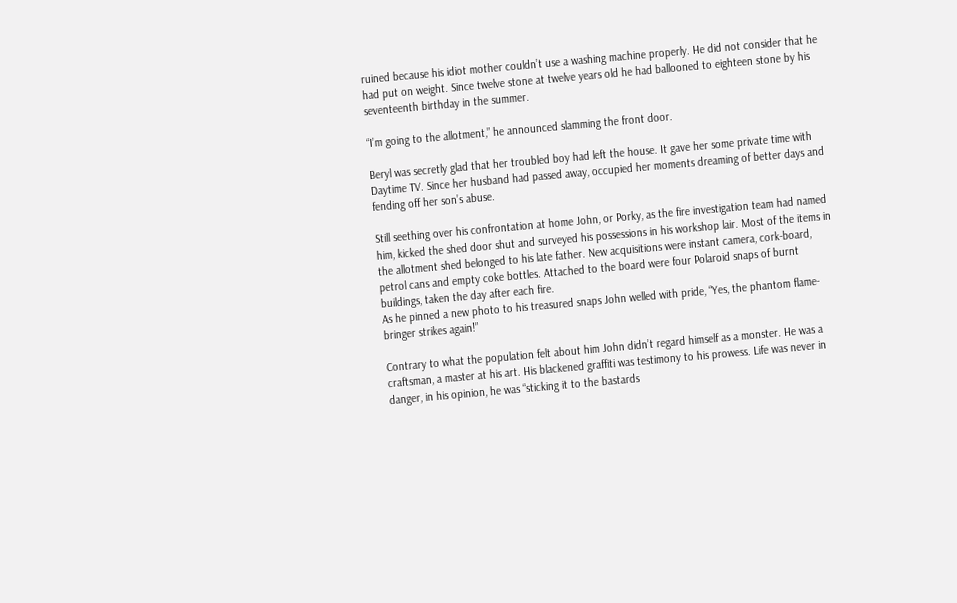ruined because his idiot mother couldn’t use a washing machine properly. He did not consider that he had put on weight. Since twelve stone at twelve years old he had ballooned to eighteen stone by his seventeenth birthday in the summer.

“I’m going to the allotment,” he announced slamming the front door.

Beryl was secretly glad that her troubled boy had left the house. It gave her some private time with Daytime TV. Since her husband had passed away, occupied her moments dreaming of better days and fending off her son’s abuse.

Still seething over his confrontation at home John, or Porky, as the fire investigation team had named him, kicked the shed door shut and surveyed his possessions in his workshop lair. Most of the items in the allotment shed belonged to his late father. New acquisitions were instant camera, cork-board, petrol cans and empty coke bottles. Attached to the board were four Polaroid snaps of burnt buildings, taken the day after each fire.
As he pinned a new photo to his treasured snaps John welled with pride, “Yes, the phantom flame-bringer strikes again!”

Contrary to what the population felt about him John didn’t regard himself as a monster. He was a craftsman, a master at his art. His blackened graffiti was testimony to his prowess. Life was never in danger, in his opinion, he was “sticking it to the bastards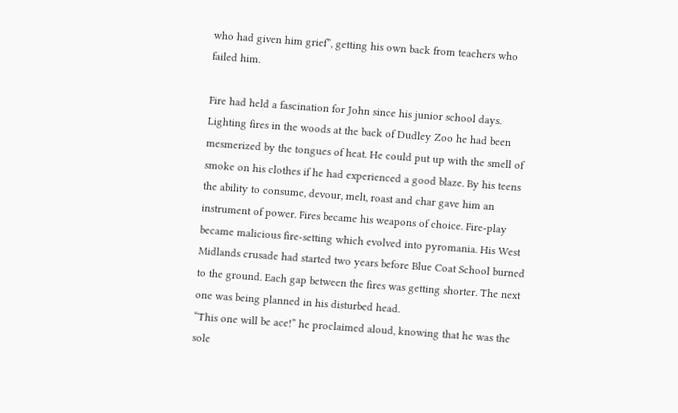who had given him grief”, getting his own back from teachers who failed him.

Fire had held a fascination for John since his junior school days. Lighting fires in the woods at the back of Dudley Zoo he had been mesmerized by the tongues of heat. He could put up with the smell of smoke on his clothes if he had experienced a good blaze. By his teens the ability to consume, devour, melt, roast and char gave him an instrument of power. Fires became his weapons of choice. Fire-play became malicious fire-setting which evolved into pyromania. His West Midlands crusade had started two years before Blue Coat School burned to the ground. Each gap between the fires was getting shorter. The next one was being planned in his disturbed head.
“This one will be ace!” he proclaimed aloud, knowing that he was the sole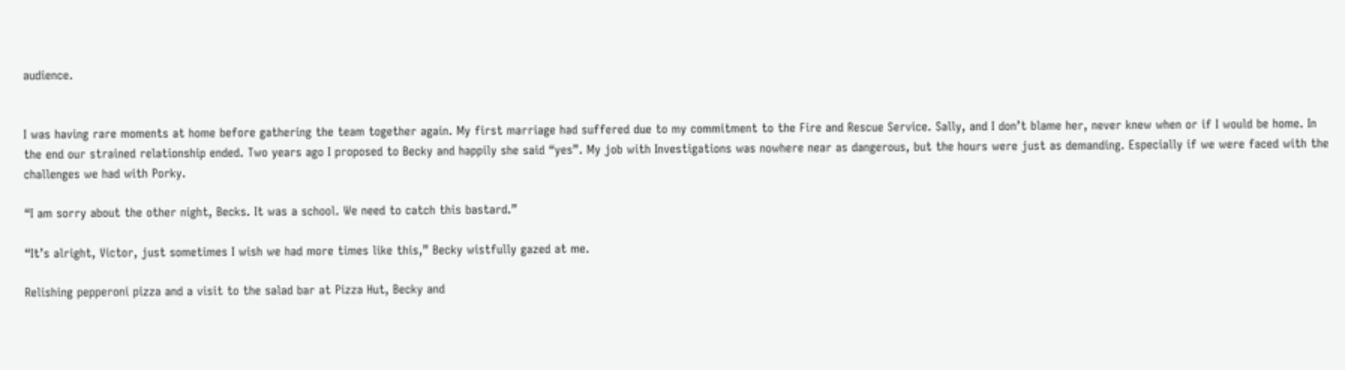audience.


I was having rare moments at home before gathering the team together again. My first marriage had suffered due to my commitment to the Fire and Rescue Service. Sally, and I don’t blame her, never knew when or if I would be home. In the end our strained relationship ended. Two years ago I proposed to Becky and happily she said “yes”. My job with Investigations was nowhere near as dangerous, but the hours were just as demanding. Especially if we were faced with the challenges we had with Porky.

“I am sorry about the other night, Becks. It was a school. We need to catch this bastard.”

“It’s alright, Victor, just sometimes I wish we had more times like this,” Becky wistfully gazed at me.

Relishing pepperoni pizza and a visit to the salad bar at Pizza Hut, Becky and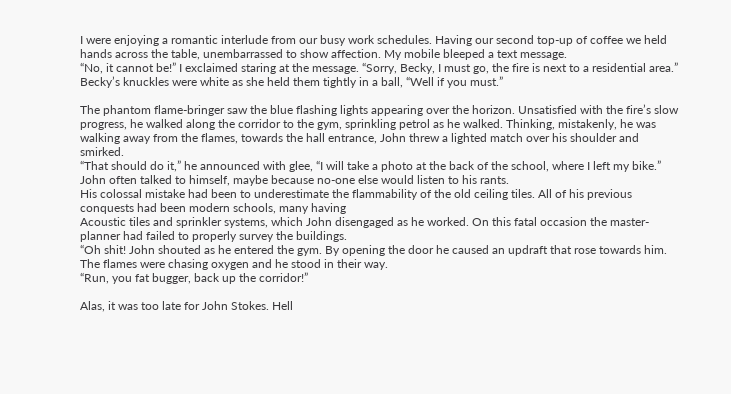I were enjoying a romantic interlude from our busy work schedules. Having our second top-up of coffee we held hands across the table, unembarrassed to show affection. My mobile bleeped a text message.
“No, it cannot be!” I exclaimed staring at the message. “Sorry, Becky, I must go, the fire is next to a residential area.”
Becky’s knuckles were white as she held them tightly in a ball, “Well if you must.”

The phantom flame-bringer saw the blue flashing lights appearing over the horizon. Unsatisfied with the fire’s slow progress, he walked along the corridor to the gym, sprinkling petrol as he walked. Thinking, mistakenly, he was walking away from the flames, towards the hall entrance, John threw a lighted match over his shoulder and smirked.
“That should do it,” he announced with glee, “I will take a photo at the back of the school, where I left my bike.” John often talked to himself, maybe because no-one else would listen to his rants.
His colossal mistake had been to underestimate the flammability of the old ceiling tiles. All of his previous conquests had been modern schools, many having
Acoustic tiles and sprinkler systems, which John disengaged as he worked. On this fatal occasion the master-planner had failed to properly survey the buildings.
“Oh shit! John shouted as he entered the gym. By opening the door he caused an updraft that rose towards him. The flames were chasing oxygen and he stood in their way.
“Run, you fat bugger, back up the corridor!”

Alas, it was too late for John Stokes. Hell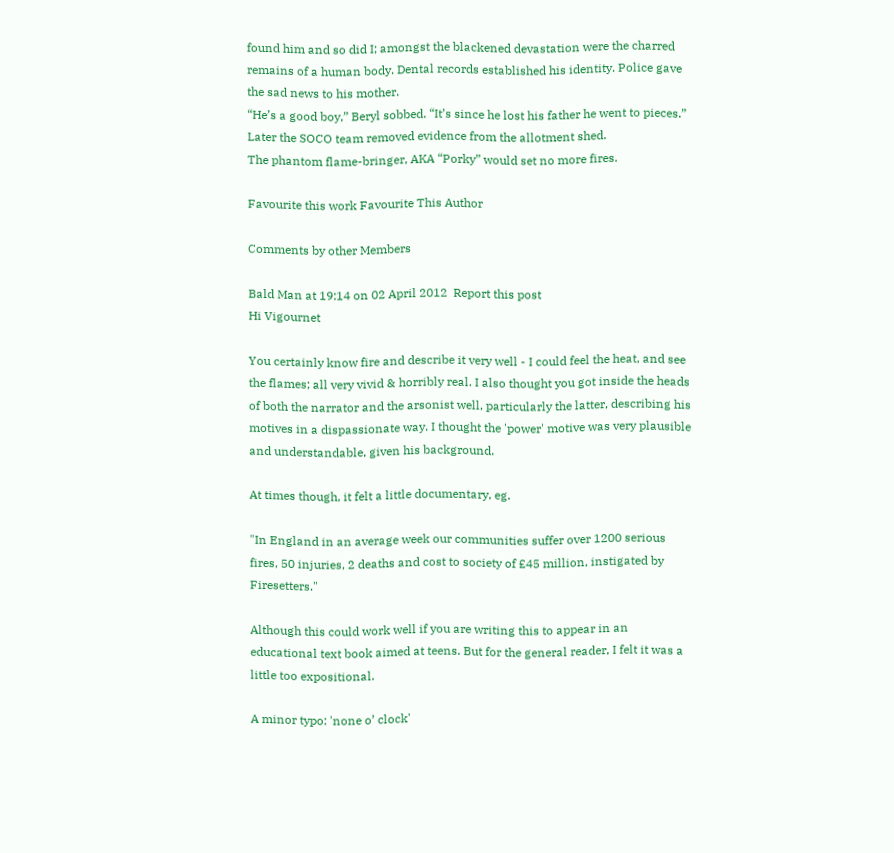found him and so did I; amongst the blackened devastation were the charred remains of a human body. Dental records established his identity. Police gave the sad news to his mother.
“He’s a good boy,” Beryl sobbed. “It’s since he lost his father he went to pieces.”
Later the SOCO team removed evidence from the allotment shed.
The phantom flame-bringer, AKA “Porky” would set no more fires.

Favourite this work Favourite This Author

Comments by other Members

Bald Man at 19:14 on 02 April 2012  Report this post
Hi Vigournet

You certainly know fire and describe it very well - I could feel the heat, and see the flames; all very vivid & horribly real. I also thought you got inside the heads of both the narrator and the arsonist well, particularly the latter, describing his motives in a dispassionate way. I thought the 'power' motive was very plausible and understandable, given his background.

At times though, it felt a little documentary, eg.

"In England in an average week our communities suffer over 1200 serious fires, 50 injuries, 2 deaths and cost to society of £45 million, instigated by Firesetters."

Although this could work well if you are writing this to appear in an educational text book aimed at teens. But for the general reader, I felt it was a little too expositional.

A minor typo: 'none o’ clock'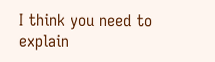I think you need to explain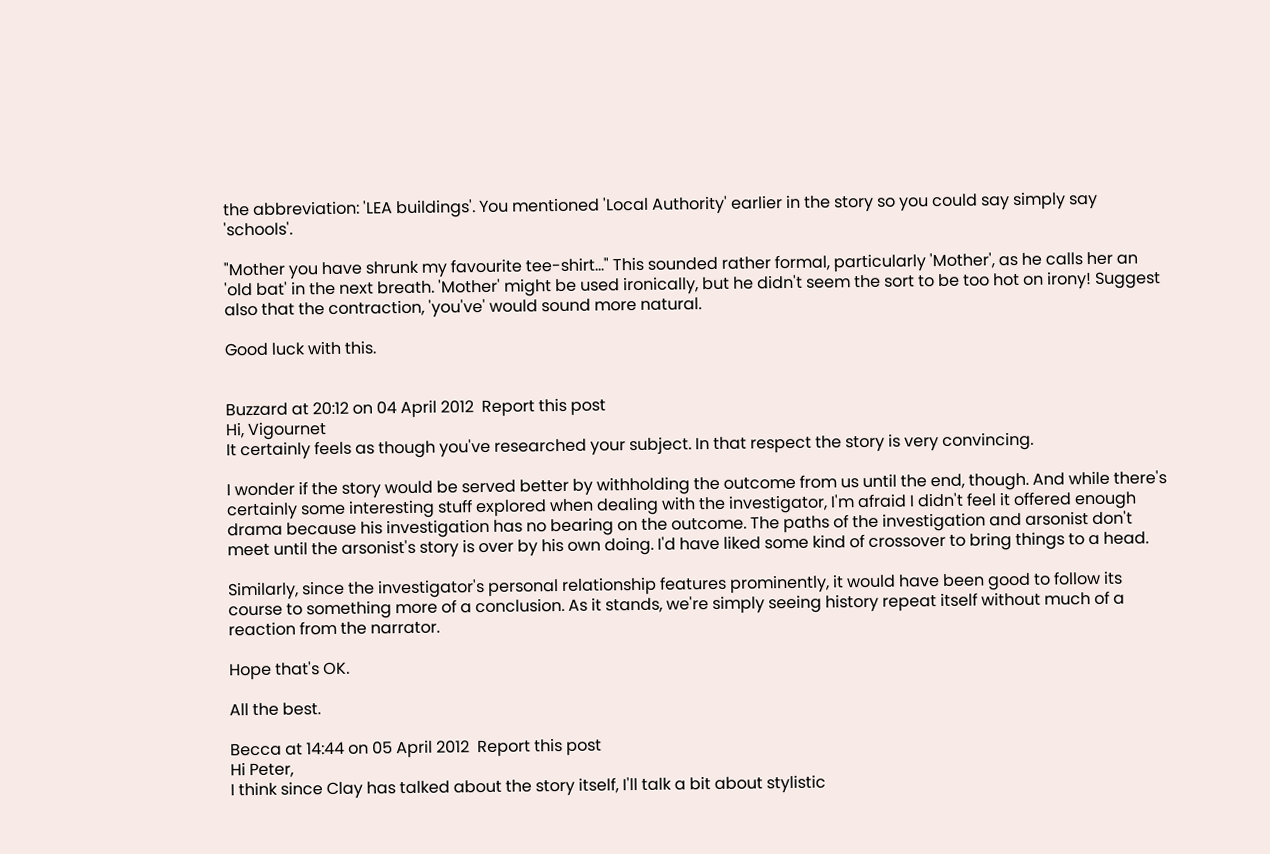the abbreviation: 'LEA buildings'. You mentioned 'Local Authority' earlier in the story so you could say simply say 'schools'.

"Mother you have shrunk my favourite tee-shirt..." This sounded rather formal, particularly 'Mother', as he calls her an 'old bat' in the next breath. 'Mother' might be used ironically, but he didn't seem the sort to be too hot on irony! Suggest also that the contraction, 'you've' would sound more natural.

Good luck with this.


Buzzard at 20:12 on 04 April 2012  Report this post
Hi, Vigournet
It certainly feels as though you've researched your subject. In that respect the story is very convincing.

I wonder if the story would be served better by withholding the outcome from us until the end, though. And while there's certainly some interesting stuff explored when dealing with the investigator, I'm afraid I didn't feel it offered enough drama because his investigation has no bearing on the outcome. The paths of the investigation and arsonist don't meet until the arsonist's story is over by his own doing. I'd have liked some kind of crossover to bring things to a head.

Similarly, since the investigator's personal relationship features prominently, it would have been good to follow its course to something more of a conclusion. As it stands, we're simply seeing history repeat itself without much of a reaction from the narrator.

Hope that's OK.

All the best.

Becca at 14:44 on 05 April 2012  Report this post
Hi Peter,
I think since Clay has talked about the story itself, I'll talk a bit about stylistic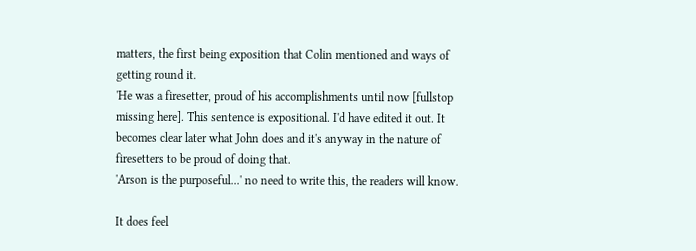matters, the first being exposition that Colin mentioned and ways of getting round it.
'He was a firesetter, proud of his accomplishments until now [fullstop missing here]. This sentence is expositional. I'd have edited it out. It becomes clear later what John does and it's anyway in the nature of firesetters to be proud of doing that.
'Arson is the purposeful...' no need to write this, the readers will know.

It does feel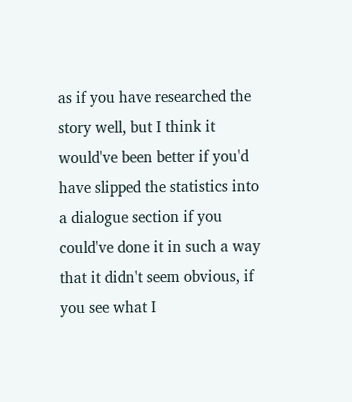as if you have researched the story well, but I think it would've been better if you'd have slipped the statistics into a dialogue section if you could've done it in such a way that it didn't seem obvious, if you see what I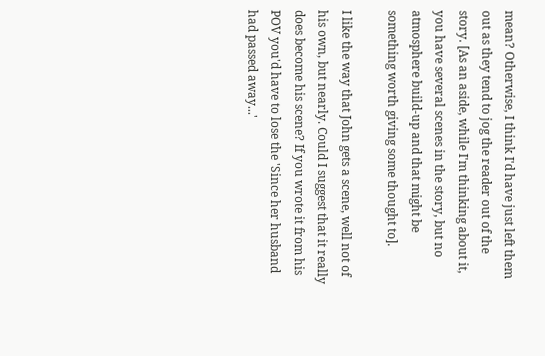mean? Otherwise, I think I'd have just left them out as they tend to jog the reader out of the story. [As an aside, while I'm thinking about it, you have several scenes in the story, but no atmosphere build-up and that might be something worth giving some thought to].

I like the way that John gets a scene, well not of his own, but nearly. Could I suggest that it really does become his scene? If you wrote it from his POV you'd have to lose the 'Since her husband had passed away...'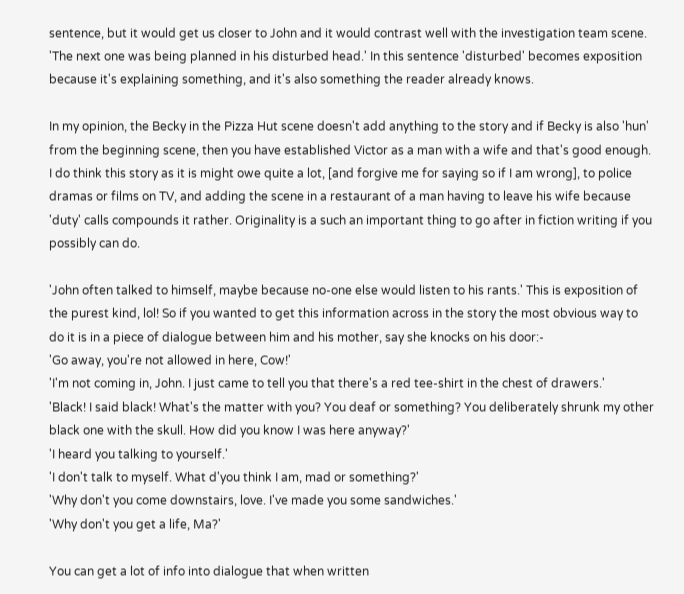sentence, but it would get us closer to John and it would contrast well with the investigation team scene.
'The next one was being planned in his disturbed head.' In this sentence 'disturbed' becomes exposition because it's explaining something, and it's also something the reader already knows.

In my opinion, the Becky in the Pizza Hut scene doesn't add anything to the story and if Becky is also 'hun' from the beginning scene, then you have established Victor as a man with a wife and that's good enough. I do think this story as it is might owe quite a lot, [and forgive me for saying so if I am wrong], to police dramas or films on TV, and adding the scene in a restaurant of a man having to leave his wife because 'duty' calls compounds it rather. Originality is a such an important thing to go after in fiction writing if you possibly can do.

'John often talked to himself, maybe because no-one else would listen to his rants.' This is exposition of the purest kind, lol! So if you wanted to get this information across in the story the most obvious way to do it is in a piece of dialogue between him and his mother, say she knocks on his door:-
'Go away, you're not allowed in here, Cow!'
'I'm not coming in, John. I just came to tell you that there's a red tee-shirt in the chest of drawers.'
'Black! I said black! What's the matter with you? You deaf or something? You deliberately shrunk my other black one with the skull. How did you know I was here anyway?'
'I heard you talking to yourself.'
'I don't talk to myself. What d'you think I am, mad or something?'
'Why don't you come downstairs, love. I've made you some sandwiches.'
'Why don't you get a life, Ma?'

You can get a lot of info into dialogue that when written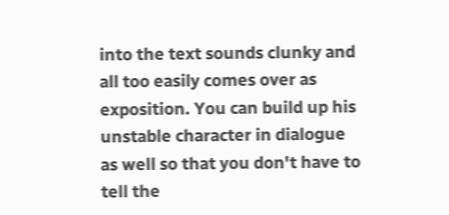into the text sounds clunky and all too easily comes over as exposition. You can build up his unstable character in dialogue as well so that you don't have to tell the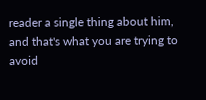reader a single thing about him, and that's what you are trying to avoid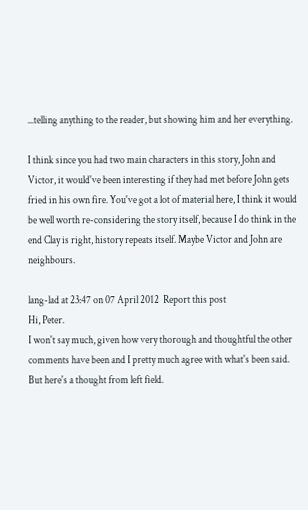...telling anything to the reader, but showing him and her everything.

I think since you had two main characters in this story, John and Victor, it would've been interesting if they had met before John gets fried in his own fire. You've got a lot of material here, I think it would be well worth re-considering the story itself, because I do think in the end Clay is right, history repeats itself. Maybe Victor and John are neighbours.

lang-lad at 23:47 on 07 April 2012  Report this post
Hi, Peter.
I won't say much, given how very thorough and thoughtful the other comments have been and I pretty much agree with what's been said. But here's a thought from left field.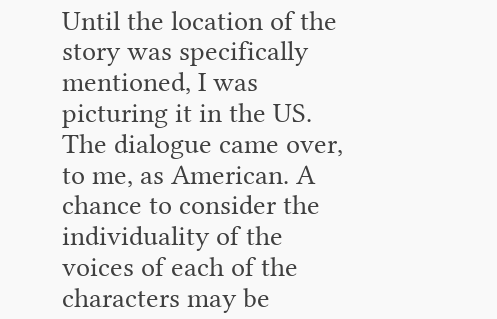Until the location of the story was specifically mentioned, I was picturing it in the US. The dialogue came over, to me, as American. A chance to consider the individuality of the voices of each of the characters may be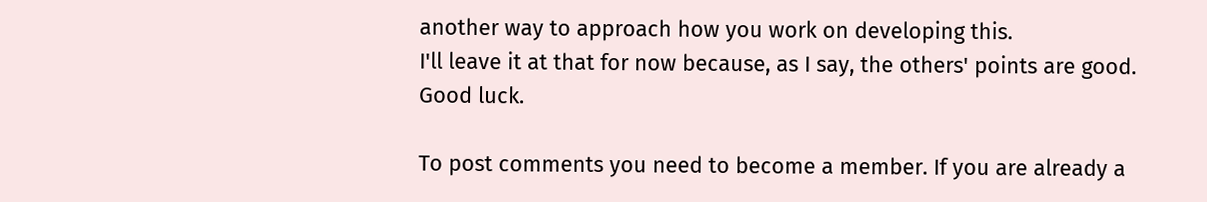another way to approach how you work on developing this.
I'll leave it at that for now because, as I say, the others' points are good. Good luck.

To post comments you need to become a member. If you are already a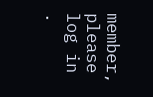member, please log in .